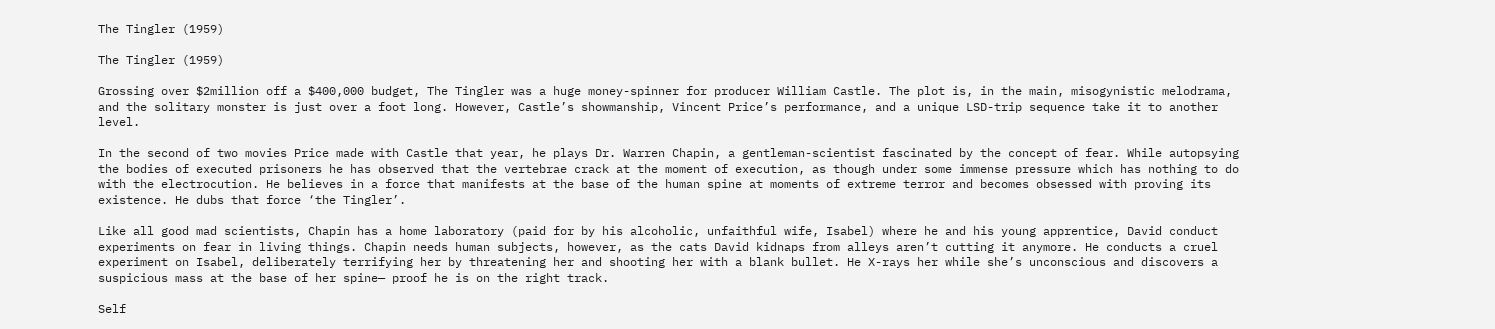The Tingler (1959)

The Tingler (1959)

Grossing over $2million off a $400,000 budget, The Tingler was a huge money-spinner for producer William Castle. The plot is, in the main, misogynistic melodrama, and the solitary monster is just over a foot long. However, Castle’s showmanship, Vincent Price’s performance, and a unique LSD-trip sequence take it to another level.

In the second of two movies Price made with Castle that year, he plays Dr. Warren Chapin, a gentleman-scientist fascinated by the concept of fear. While autopsying the bodies of executed prisoners he has observed that the vertebrae crack at the moment of execution, as though under some immense pressure which has nothing to do with the electrocution. He believes in a force that manifests at the base of the human spine at moments of extreme terror and becomes obsessed with proving its existence. He dubs that force ‘the Tingler’.

Like all good mad scientists, Chapin has a home laboratory (paid for by his alcoholic, unfaithful wife, Isabel) where he and his young apprentice, David conduct experiments on fear in living things. Chapin needs human subjects, however, as the cats David kidnaps from alleys aren’t cutting it anymore. He conducts a cruel experiment on Isabel, deliberately terrifying her by threatening her and shooting her with a blank bullet. He X-rays her while she’s unconscious and discovers a suspicious mass at the base of her spine— proof he is on the right track.

Self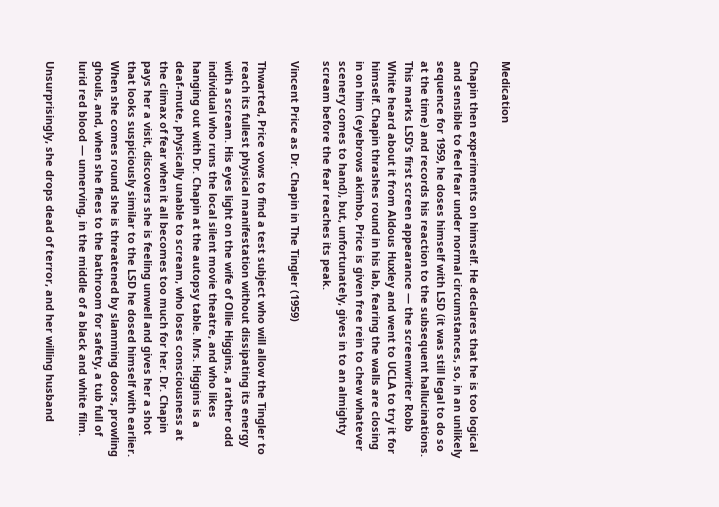Medication

Chapin then experiments on himself. He declares that he is too logical and sensible to feel fear under normal circumstances, so, in an unlikely sequence for 1959, he doses himself with LSD (it was still legal to do so at the time) and records his reaction to the subsequent hallucinations. This marks LSD’s first screen appearance — the screenwriter Robb White heard about it from Aldous Huxley and went to UCLA to try it for himself. Chapin thrashes round in his lab, fearing the walls are closing in on him (eyebrows akimbo, Price is given free rein to chew whatever scenery comes to hand), but, unfortunately, gives in to an almighty scream before the fear reaches its peak.

Vincent Price as Dr. Chapin in The Tingler (1959)

Thwarted, Price vows to find a test subject who will allow the Tingler to reach its fullest physical manifestation without dissipating its energy with a scream. His eyes light on the wife of Ollie Higgins, a rather odd individual who runs the local silent movie theatre, and who likes hanging out with Dr. Chapin at the autopsy table. Mrs. Higgins is a deaf-mute, physically unable to scream, who loses consciousness at the climax of fear when it all becomes too much for her. Dr. Chapin pays her a visit, discovers she is feeling unwell and gives her a shot that looks suspiciously similar to the LSD he dosed himself with earlier. When she comes round she is threatened by slamming doors, prowling ghouls, and, when she flees to the bathroom for safety, a tub full of lurid red blood — unnerving, in the middle of a black and white film.

Unsurprisingly, she drops dead of terror, and her willing husband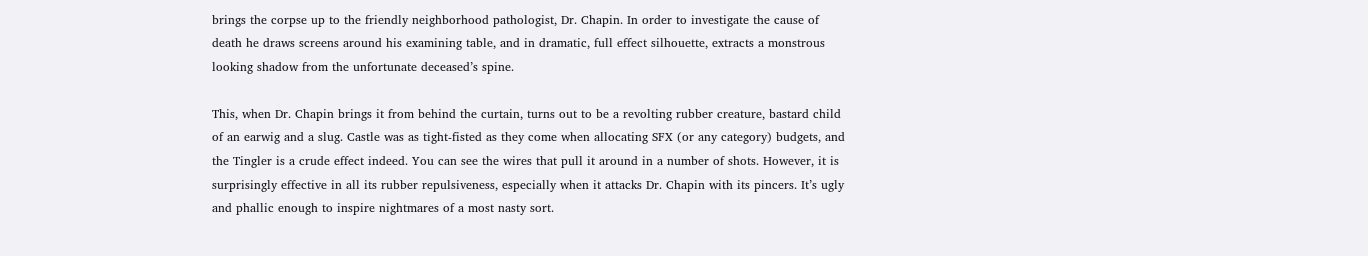brings the corpse up to the friendly neighborhood pathologist, Dr. Chapin. In order to investigate the cause of death he draws screens around his examining table, and in dramatic, full effect silhouette, extracts a monstrous looking shadow from the unfortunate deceased’s spine.

This, when Dr. Chapin brings it from behind the curtain, turns out to be a revolting rubber creature, bastard child of an earwig and a slug. Castle was as tight-fisted as they come when allocating SFX (or any category) budgets, and the Tingler is a crude effect indeed. You can see the wires that pull it around in a number of shots. However, it is surprisingly effective in all its rubber repulsiveness, especially when it attacks Dr. Chapin with its pincers. It’s ugly and phallic enough to inspire nightmares of a most nasty sort.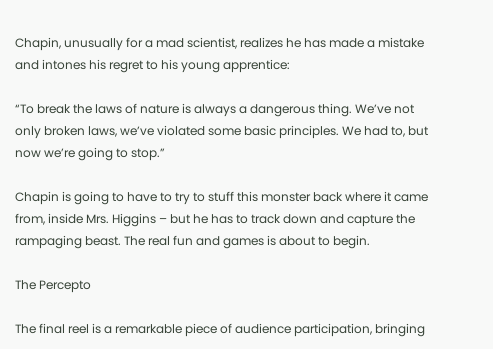Chapin, unusually for a mad scientist, realizes he has made a mistake and intones his regret to his young apprentice:

“To break the laws of nature is always a dangerous thing. We’ve not only broken laws, we’ve violated some basic principles. We had to, but now we’re going to stop.”

Chapin is going to have to try to stuff this monster back where it came from, inside Mrs. Higgins – but he has to track down and capture the rampaging beast. The real fun and games is about to begin.

The Percepto

The final reel is a remarkable piece of audience participation, bringing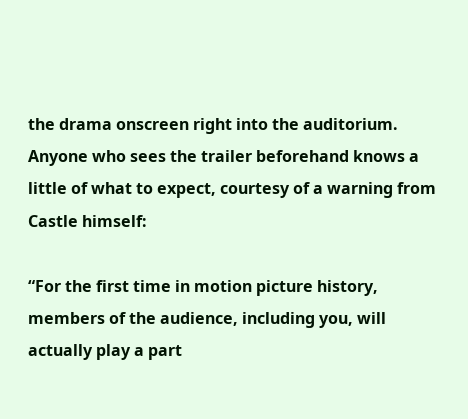the drama onscreen right into the auditorium. Anyone who sees the trailer beforehand knows a little of what to expect, courtesy of a warning from Castle himself:

“For the first time in motion picture history, members of the audience, including you, will actually play a part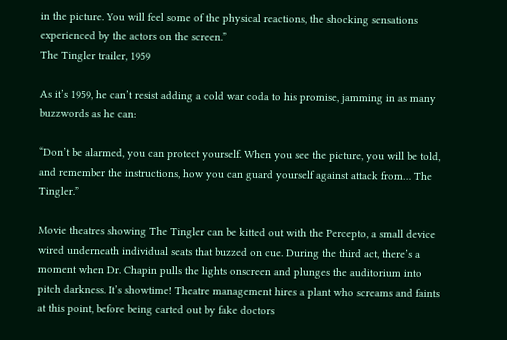in the picture. You will feel some of the physical reactions, the shocking sensations experienced by the actors on the screen.”
The Tingler trailer, 1959

As it’s 1959, he can’t resist adding a cold war coda to his promise, jamming in as many buzzwords as he can:

“Don’t be alarmed, you can protect yourself. When you see the picture, you will be told, and remember the instructions, how you can guard yourself against attack from… The Tingler.”

Movie theatres showing The Tingler can be kitted out with the Percepto, a small device wired underneath individual seats that buzzed on cue. During the third act, there’s a moment when Dr. Chapin pulls the lights onscreen and plunges the auditorium into pitch darkness. It’s showtime! Theatre management hires a plant who screams and faints at this point, before being carted out by fake doctors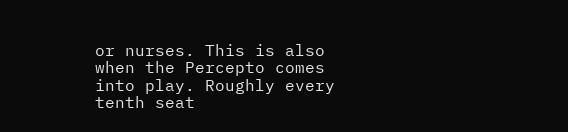or nurses. This is also when the Percepto comes into play. Roughly every tenth seat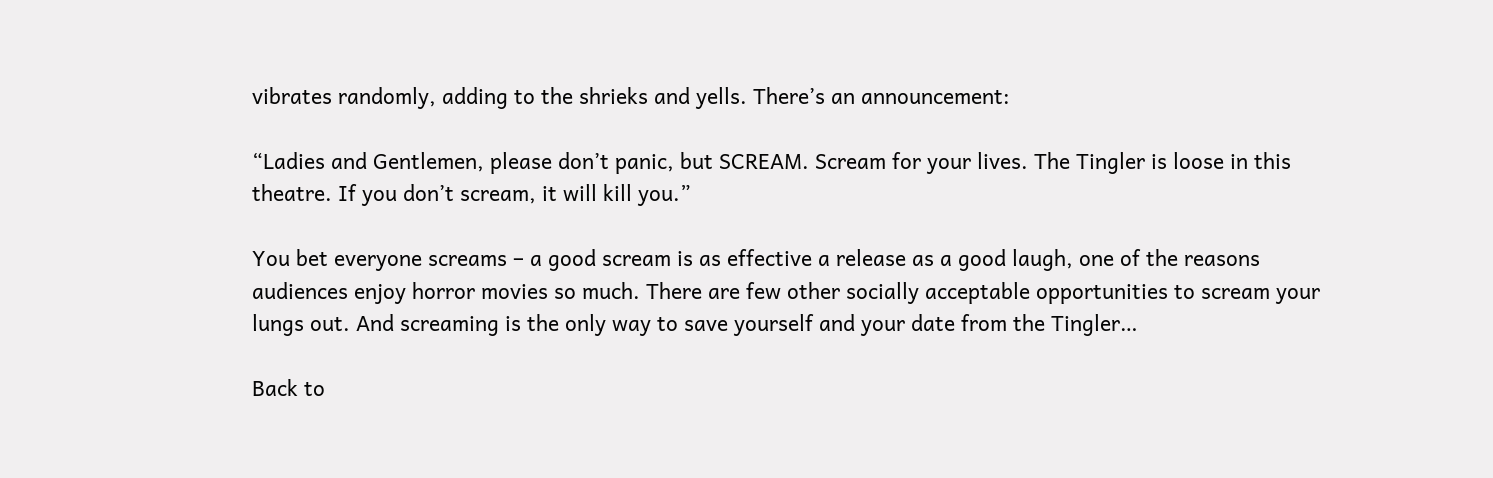vibrates randomly, adding to the shrieks and yells. There’s an announcement:

“Ladies and Gentlemen, please don’t panic, but SCREAM. Scream for your lives. The Tingler is loose in this theatre. If you don’t scream, it will kill you.”

You bet everyone screams – a good scream is as effective a release as a good laugh, one of the reasons audiences enjoy horror movies so much. There are few other socially acceptable opportunities to scream your lungs out. And screaming is the only way to save yourself and your date from the Tingler…

Back to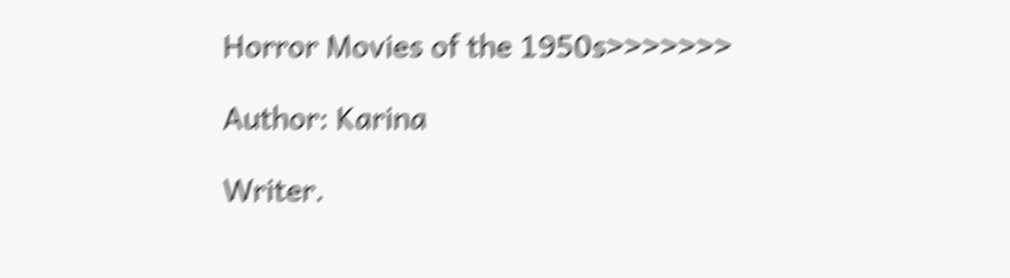Horror Movies of the 1950s>>>>>>>

Author: Karina

Writer.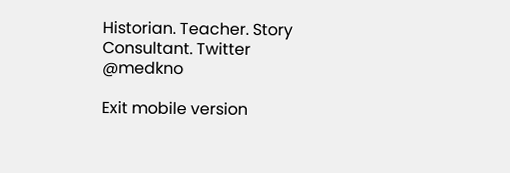Historian. Teacher. Story Consultant. Twitter @medkno

Exit mobile version